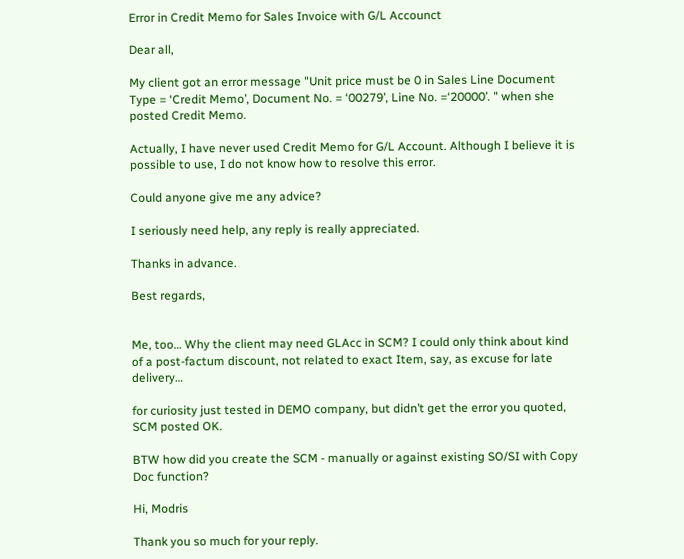Error in Credit Memo for Sales Invoice with G/L Accounct

Dear all,

My client got an error message "Unit price must be 0 in Sales Line Document Type = ‘Credit Memo’, Document No. = ‘00279’, Line No. =‘20000’. " when she posted Credit Memo.

Actually, I have never used Credit Memo for G/L Account. Although I believe it is possible to use, I do not know how to resolve this error.

Could anyone give me any advice?

I seriously need help, any reply is really appreciated.

Thanks in advance.

Best regards,


Me, too… Why the client may need GLAcc in SCM? I could only think about kind of a post-factum discount, not related to exact Item, say, as excuse for late delivery…

for curiosity just tested in DEMO company, but didn’t get the error you quoted, SCM posted OK.

BTW how did you create the SCM - manually or against existing SO/SI with Copy Doc function?

Hi, Modris

Thank you so much for your reply.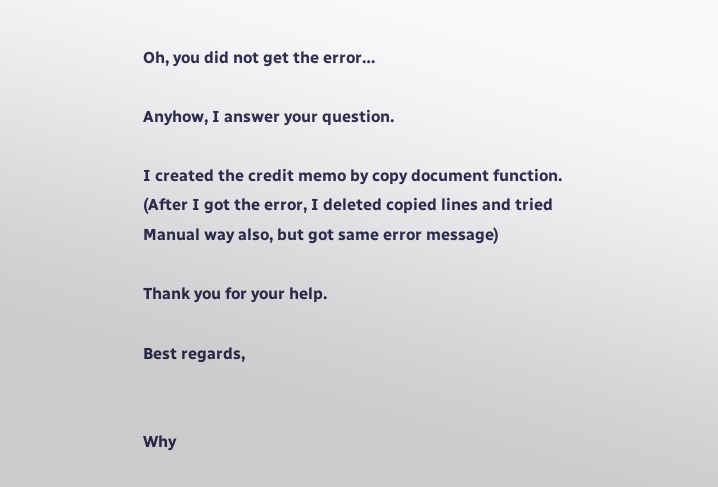Oh, you did not get the error…

Anyhow, I answer your question.

I created the credit memo by copy document function.
(After I got the error, I deleted copied lines and tried Manual way also, but got same error message)

Thank you for your help.

Best regards,


Why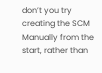don’t you try creating the SCM Manually from the start, rather than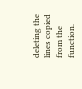deleting the lines copied from the function.